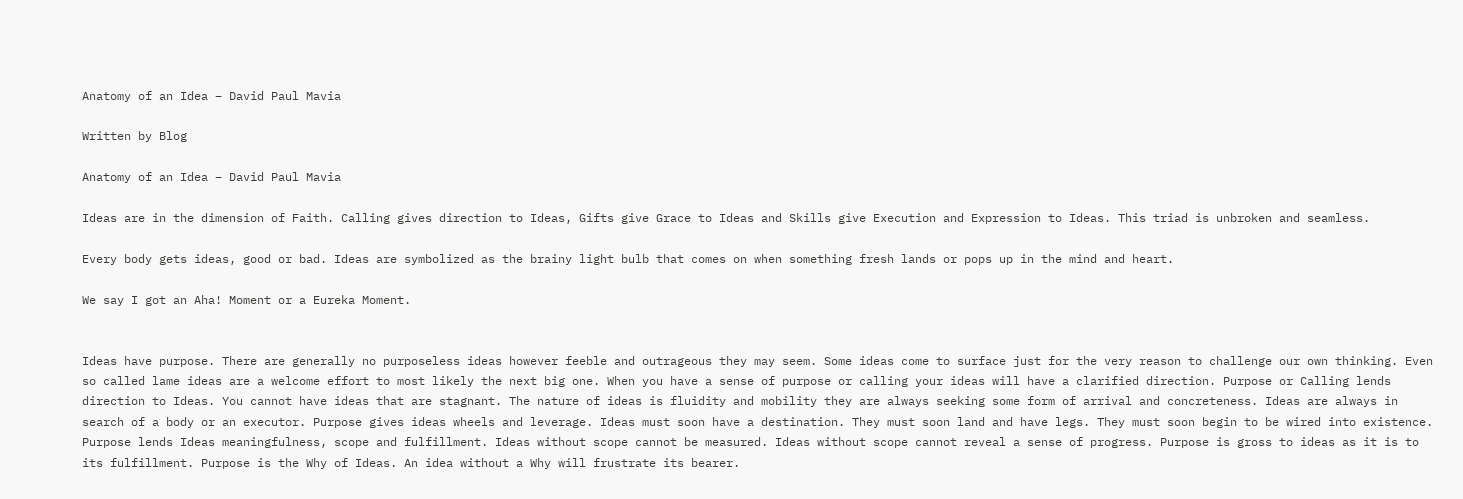Anatomy of an Idea – David Paul Mavia

Written by Blog

Anatomy of an Idea – David Paul Mavia

Ideas are in the dimension of Faith. Calling gives direction to Ideas, Gifts give Grace to Ideas and Skills give Execution and Expression to Ideas. This triad is unbroken and seamless.

Every body gets ideas, good or bad. Ideas are symbolized as the brainy light bulb that comes on when something fresh lands or pops up in the mind and heart.

We say I got an Aha! Moment or a Eureka Moment.


Ideas have purpose. There are generally no purposeless ideas however feeble and outrageous they may seem. Some ideas come to surface just for the very reason to challenge our own thinking. Even so called lame ideas are a welcome effort to most likely the next big one. When you have a sense of purpose or calling your ideas will have a clarified direction. Purpose or Calling lends direction to Ideas. You cannot have ideas that are stagnant. The nature of ideas is fluidity and mobility they are always seeking some form of arrival and concreteness. Ideas are always in search of a body or an executor. Purpose gives ideas wheels and leverage. Ideas must soon have a destination. They must soon land and have legs. They must soon begin to be wired into existence. Purpose lends Ideas meaningfulness, scope and fulfillment. Ideas without scope cannot be measured. Ideas without scope cannot reveal a sense of progress. Purpose is gross to ideas as it is to its fulfillment. Purpose is the Why of Ideas. An idea without a Why will frustrate its bearer.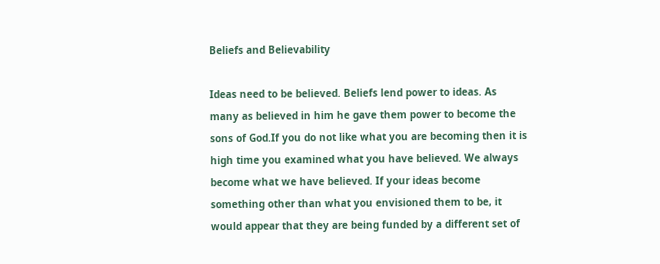Beliefs and Believability

Ideas need to be believed. Beliefs lend power to ideas. As many as believed in him he gave them power to become the sons of God.If you do not like what you are becoming then it is high time you examined what you have believed. We always become what we have believed. If your ideas become something other than what you envisioned them to be, it would appear that they are being funded by a different set of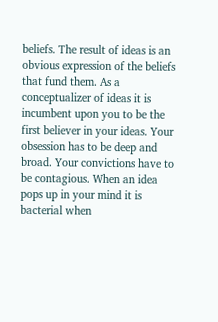beliefs. The result of ideas is an obvious expression of the beliefs that fund them. As a conceptualizer of ideas it is incumbent upon you to be the first believer in your ideas. Your obsession has to be deep and broad. Your convictions have to be contagious. When an idea pops up in your mind it is bacterial when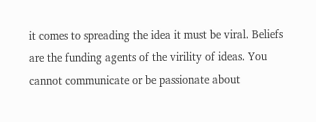it comes to spreading the idea it must be viral. Beliefs are the funding agents of the virility of ideas. You cannot communicate or be passionate about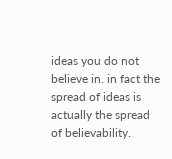ideas you do not believe in. in fact the spread of ideas is actually the spread of believability.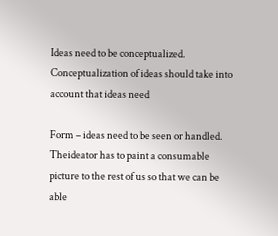Ideas need to be conceptualized. Conceptualization of ideas should take into account that ideas need

Form – ideas need to be seen or handled. Theideator has to paint a consumable picture to the rest of us so that we can be able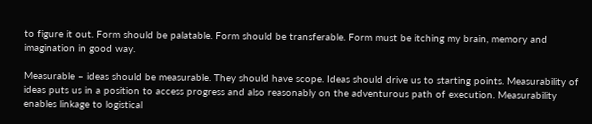to figure it out. Form should be palatable. Form should be transferable. Form must be itching my brain, memory and imagination in good way.

Measurable – ideas should be measurable. They should have scope. Ideas should drive us to starting points. Measurability of ideas puts us in a position to access progress and also reasonably on the adventurous path of execution. Measurability enables linkage to logistical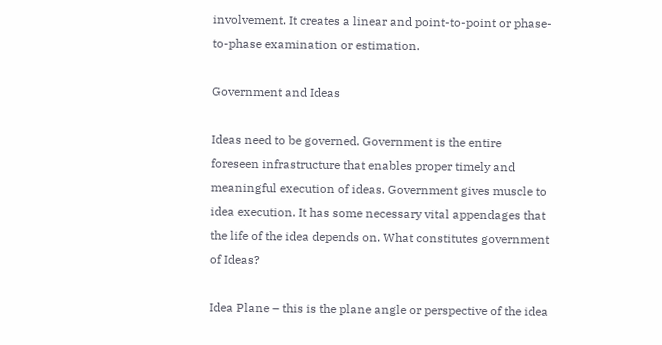involvement. It creates a linear and point-to-point or phase-to-phase examination or estimation.

Government and Ideas

Ideas need to be governed. Government is the entire foreseen infrastructure that enables proper timely and meaningful execution of ideas. Government gives muscle to idea execution. It has some necessary vital appendages that the life of the idea depends on. What constitutes government of Ideas?

Idea Plane – this is the plane angle or perspective of the idea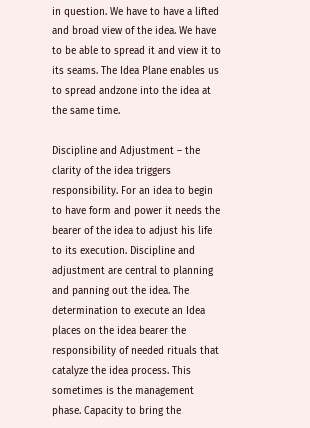in question. We have to have a lifted and broad view of the idea. We have to be able to spread it and view it to its seams. The Idea Plane enables us to spread andzone into the idea at the same time.

Discipline and Adjustment – the clarity of the idea triggers responsibility. For an idea to begin to have form and power it needs the bearer of the idea to adjust his life to its execution. Discipline and adjustment are central to planning and panning out the idea. The determination to execute an Idea places on the idea bearer the responsibility of needed rituals that catalyze the idea process. This sometimes is the management phase. Capacity to bring the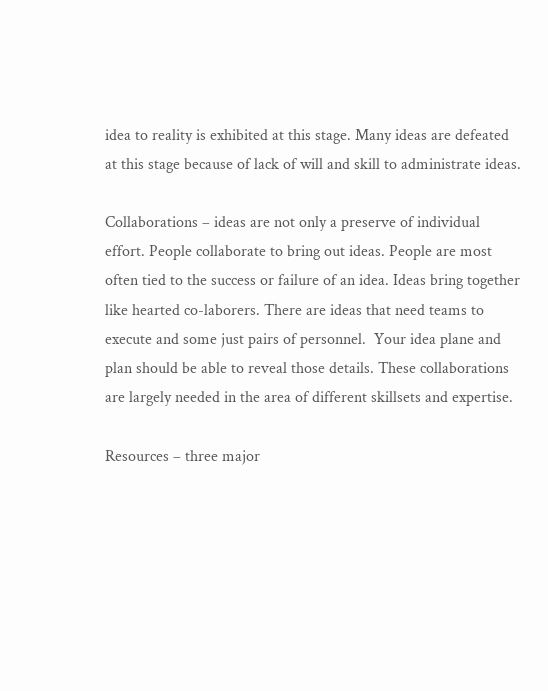idea to reality is exhibited at this stage. Many ideas are defeated at this stage because of lack of will and skill to administrate ideas.

Collaborations – ideas are not only a preserve of individual effort. People collaborate to bring out ideas. People are most often tied to the success or failure of an idea. Ideas bring together like hearted co-laborers. There are ideas that need teams to execute and some just pairs of personnel.  Your idea plane and plan should be able to reveal those details. These collaborations are largely needed in the area of different skillsets and expertise.

Resources – three major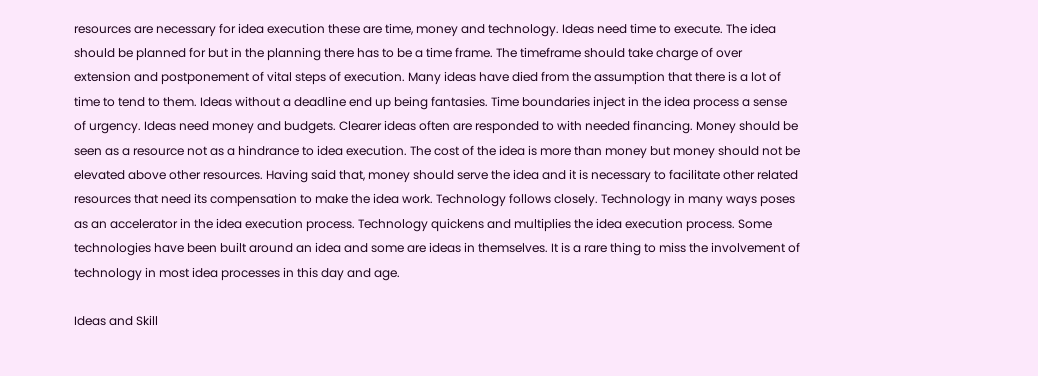resources are necessary for idea execution these are time, money and technology. Ideas need time to execute. The idea should be planned for but in the planning there has to be a time frame. The timeframe should take charge of over extension and postponement of vital steps of execution. Many ideas have died from the assumption that there is a lot of time to tend to them. Ideas without a deadline end up being fantasies. Time boundaries inject in the idea process a sense of urgency. Ideas need money and budgets. Clearer ideas often are responded to with needed financing. Money should be seen as a resource not as a hindrance to idea execution. The cost of the idea is more than money but money should not be elevated above other resources. Having said that, money should serve the idea and it is necessary to facilitate other related resources that need its compensation to make the idea work. Technology follows closely. Technology in many ways poses as an accelerator in the idea execution process. Technology quickens and multiplies the idea execution process. Some technologies have been built around an idea and some are ideas in themselves. It is a rare thing to miss the involvement of technology in most idea processes in this day and age.

Ideas and Skill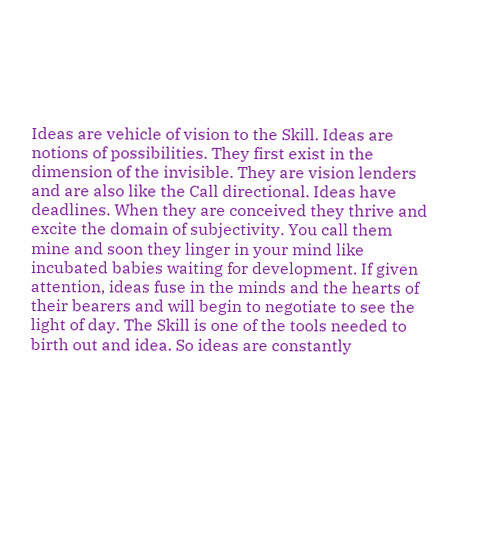Ideas are vehicle of vision to the Skill. Ideas are notions of possibilities. They first exist in the dimension of the invisible. They are vision lenders and are also like the Call directional. Ideas have deadlines. When they are conceived they thrive and excite the domain of subjectivity. You call them mine and soon they linger in your mind like incubated babies waiting for development. If given attention, ideas fuse in the minds and the hearts of their bearers and will begin to negotiate to see the light of day. The Skill is one of the tools needed to birth out and idea. So ideas are constantly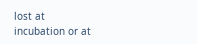lost at incubation or at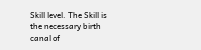Skill level. The Skill is the necessary birth canal of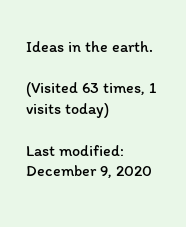Ideas in the earth.

(Visited 63 times, 1 visits today)

Last modified: December 9, 2020